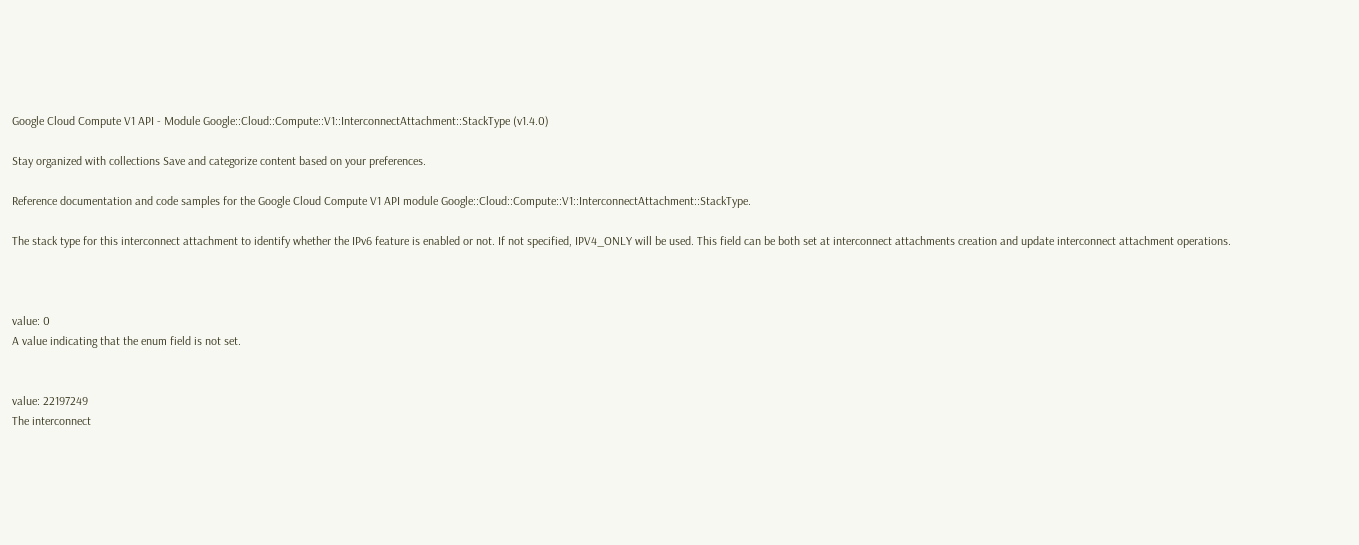Google Cloud Compute V1 API - Module Google::Cloud::Compute::V1::InterconnectAttachment::StackType (v1.4.0)

Stay organized with collections Save and categorize content based on your preferences.

Reference documentation and code samples for the Google Cloud Compute V1 API module Google::Cloud::Compute::V1::InterconnectAttachment::StackType.

The stack type for this interconnect attachment to identify whether the IPv6 feature is enabled or not. If not specified, IPV4_ONLY will be used. This field can be both set at interconnect attachments creation and update interconnect attachment operations.



value: 0
A value indicating that the enum field is not set.


value: 22197249
The interconnect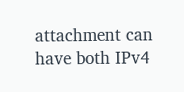attachment can have both IPv4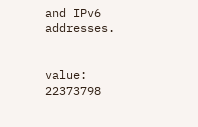and IPv6 addresses.


value: 22373798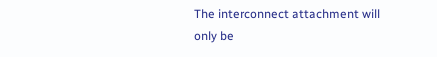The interconnect attachment will only be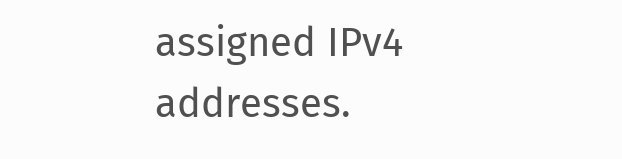assigned IPv4 addresses.